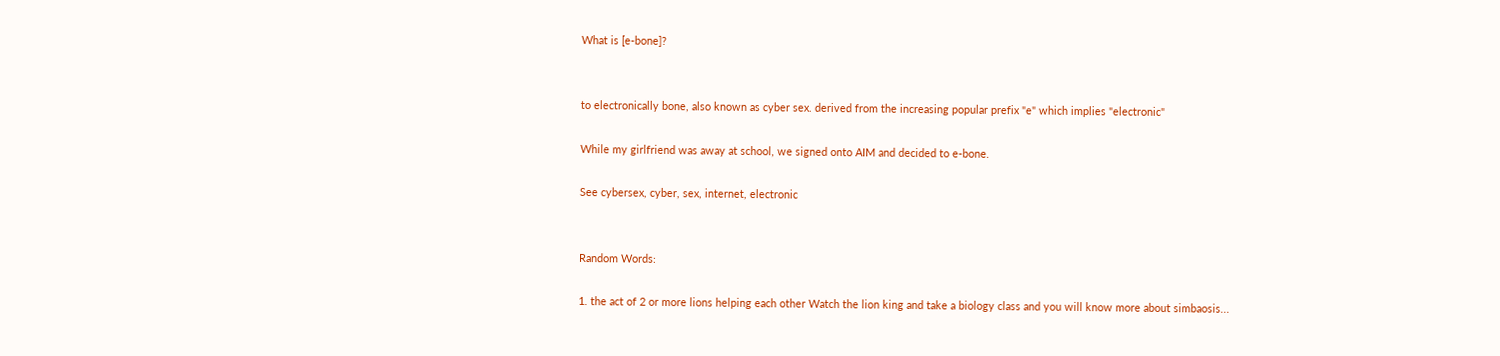What is [e-bone]?


to electronically bone, also known as cyber sex. derived from the increasing popular prefix "e" which implies "electronic"

While my girlfriend was away at school, we signed onto AIM and decided to e-bone.

See cybersex, cyber, sex, internet, electronic


Random Words:

1. the act of 2 or more lions helping each other Watch the lion king and take a biology class and you will know more about simbaosis...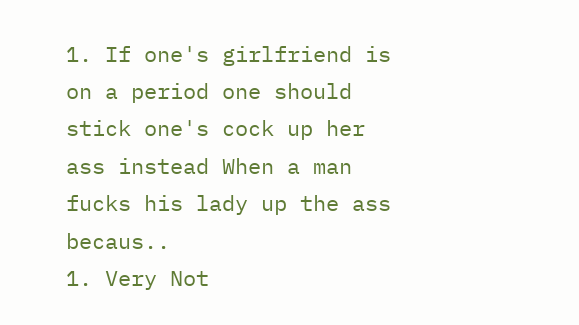1. If one's girlfriend is on a period one should stick one's cock up her ass instead When a man fucks his lady up the ass becaus..
1. Very Not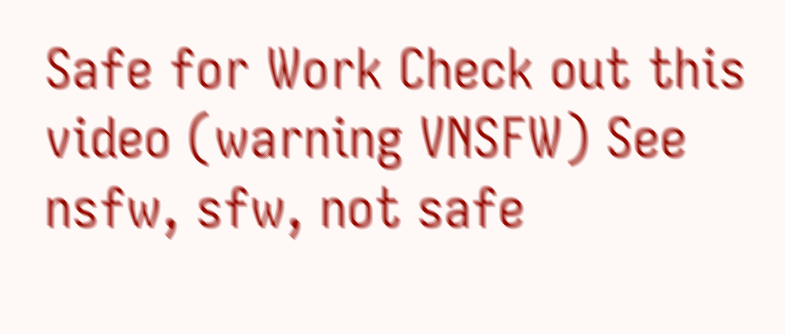Safe for Work Check out this video (warning VNSFW) See nsfw, sfw, not safe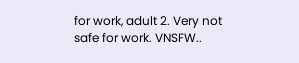for work, adult 2. Very not safe for work. VNSFW..